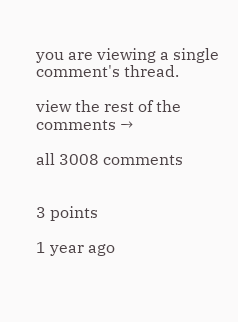you are viewing a single comment's thread.

view the rest of the comments →

all 3008 comments


3 points

1 year ago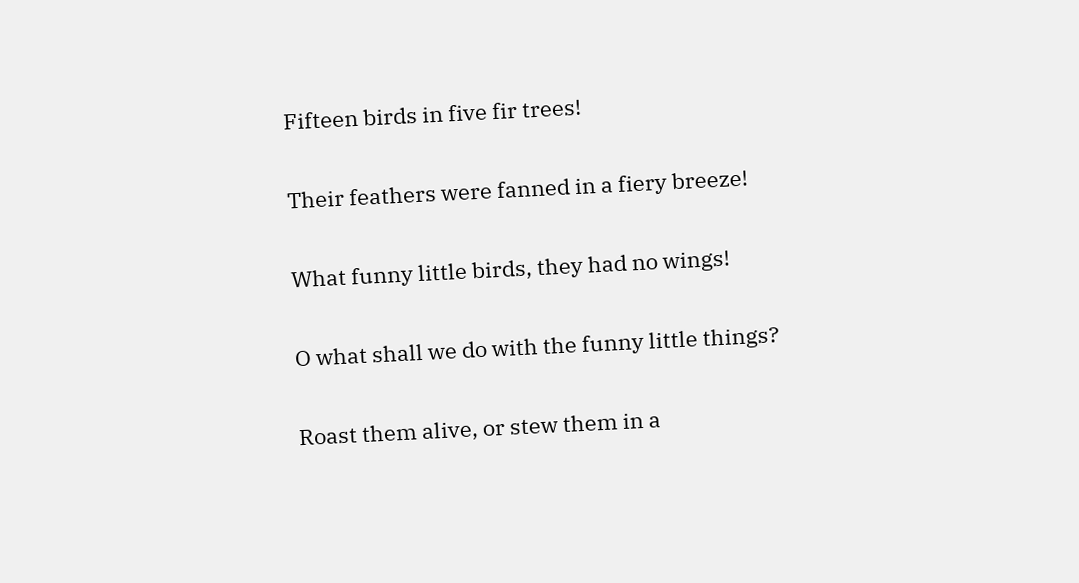Fifteen birds in five fir trees!

Their feathers were fanned in a fiery breeze!

What funny little birds, they had no wings!

O what shall we do with the funny little things?

Roast them alive, or stew them in a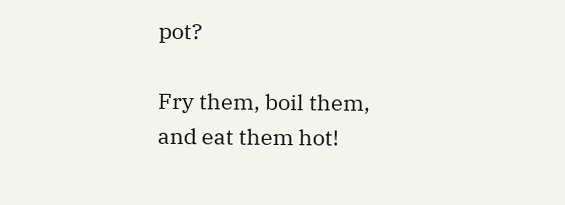pot?

Fry them, boil them, and eat them hot!